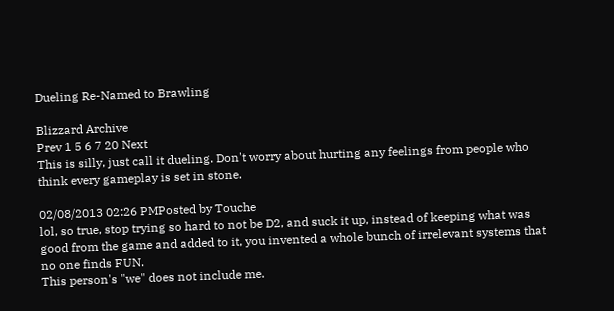Dueling Re-Named to Brawling

Blizzard Archive
Prev 1 5 6 7 20 Next
This is silly, just call it dueling. Don't worry about hurting any feelings from people who think every gameplay is set in stone.

02/08/2013 02:26 PMPosted by Touche
lol, so true, stop trying so hard to not be D2, and suck it up, instead of keeping what was good from the game and added to it, you invented a whole bunch of irrelevant systems that no one finds FUN.
This person's "we" does not include me.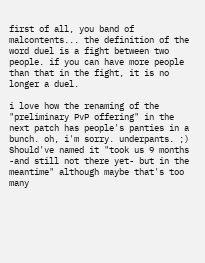first of all, you band of malcontents... the definition of the word duel is a fight between two people. if you can have more people than that in the fight, it is no longer a duel.

i love how the renaming of the "preliminary PvP offering" in the next patch has people's panties in a bunch. oh, i'm sorry. underpants. ;)
Should've named it "took us 9 months -and still not there yet- but in the meantime" although maybe that's too many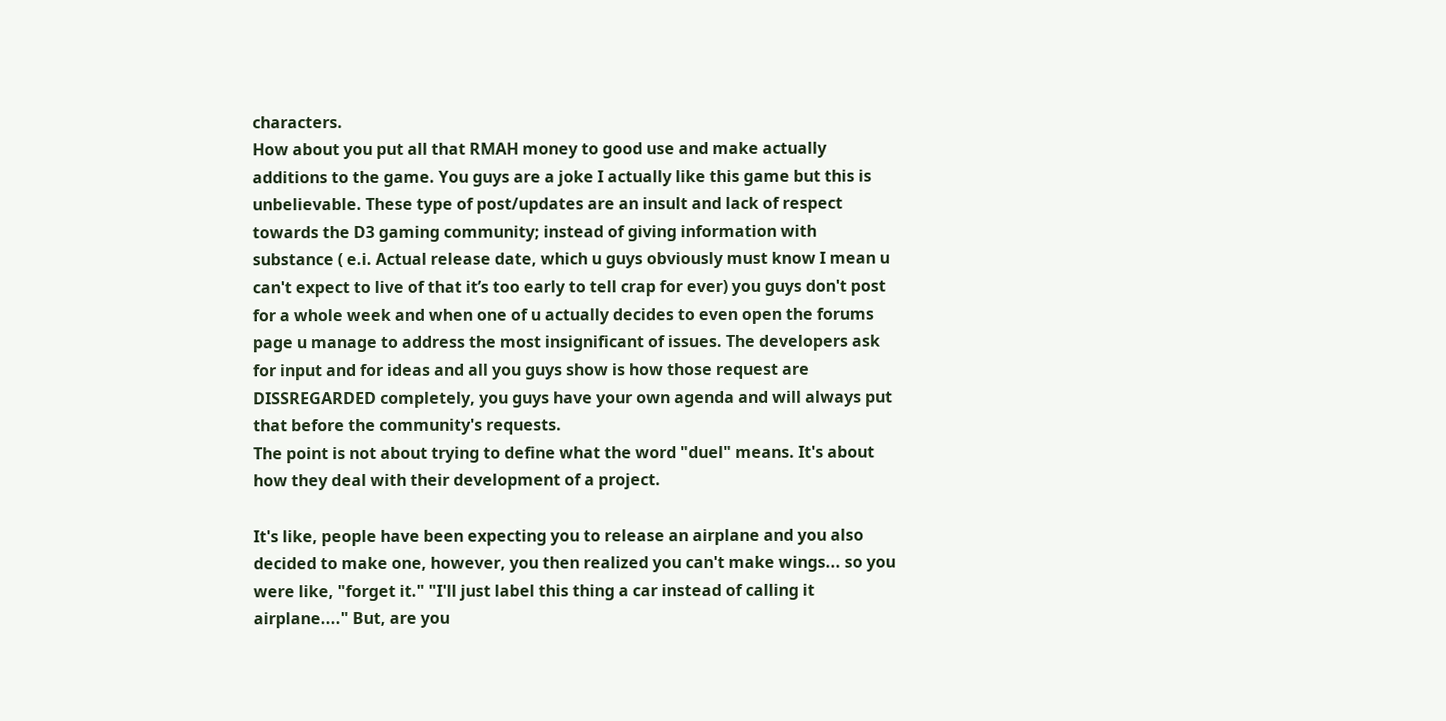characters.
How about you put all that RMAH money to good use and make actually additions to the game. You guys are a joke I actually like this game but this is unbelievable. These type of post/updates are an insult and lack of respect towards the D3 gaming community; instead of giving information with substance ( e.i. Actual release date, which u guys obviously must know I mean u can't expect to live of that it’s too early to tell crap for ever) you guys don't post for a whole week and when one of u actually decides to even open the forums page u manage to address the most insignificant of issues. The developers ask for input and for ideas and all you guys show is how those request are DISSREGARDED completely, you guys have your own agenda and will always put that before the community's requests.
The point is not about trying to define what the word "duel" means. It's about how they deal with their development of a project.

It's like, people have been expecting you to release an airplane and you also decided to make one, however, you then realized you can't make wings... so you were like, "forget it." "I'll just label this thing a car instead of calling it airplane...." But, are you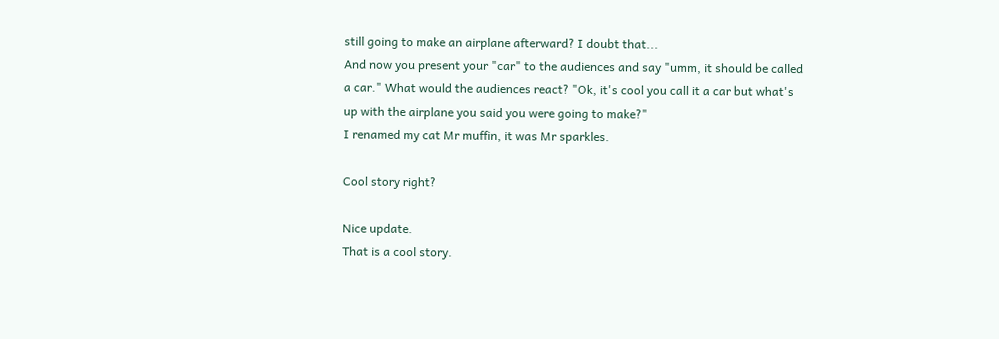still going to make an airplane afterward? I doubt that...
And now you present your "car" to the audiences and say "umm, it should be called a car." What would the audiences react? "Ok, it's cool you call it a car but what's up with the airplane you said you were going to make?"
I renamed my cat Mr muffin, it was Mr sparkles.

Cool story right?

Nice update.
That is a cool story.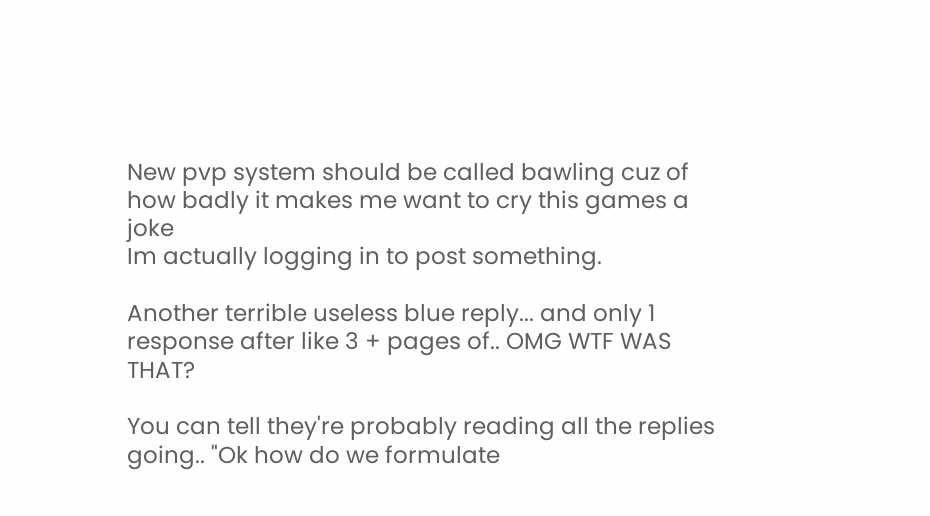New pvp system should be called bawling cuz of how badly it makes me want to cry this games a joke
Im actually logging in to post something.

Another terrible useless blue reply... and only 1 response after like 3 + pages of.. OMG WTF WAS THAT?

You can tell they're probably reading all the replies going.. "Ok how do we formulate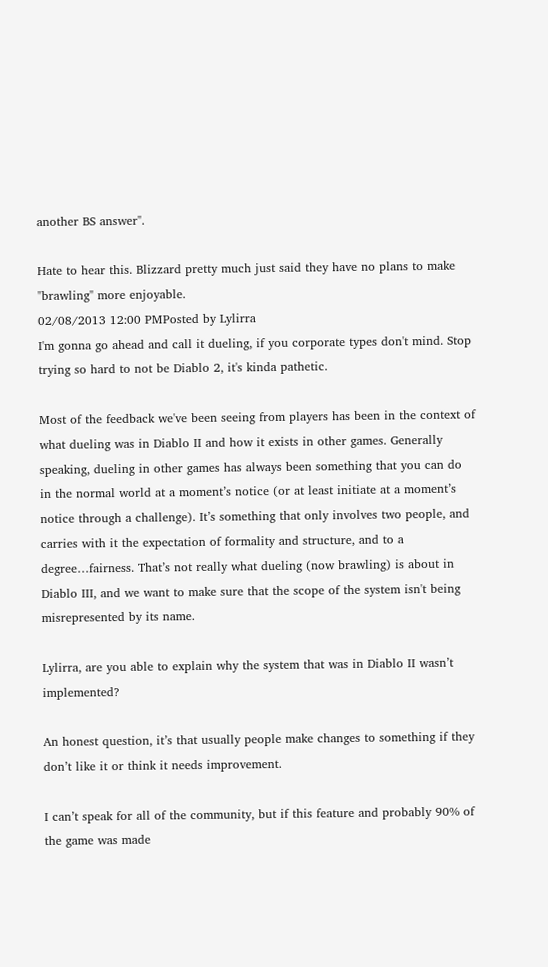another BS answer".

Hate to hear this. Blizzard pretty much just said they have no plans to make "brawling" more enjoyable.
02/08/2013 12:00 PMPosted by Lylirra
I'm gonna go ahead and call it dueling, if you corporate types don't mind. Stop trying so hard to not be Diablo 2, it's kinda pathetic.

Most of the feedback we've been seeing from players has been in the context of what dueling was in Diablo II and how it exists in other games. Generally speaking, dueling in other games has always been something that you can do in the normal world at a moment’s notice (or at least initiate at a moment’s notice through a challenge). It’s something that only involves two people, and carries with it the expectation of formality and structure, and to a degree…fairness. That’s not really what dueling (now brawling) is about in Diablo III, and we want to make sure that the scope of the system isn't being misrepresented by its name.

Lylirra, are you able to explain why the system that was in Diablo II wasn’t implemented?

An honest question, it’s that usually people make changes to something if they don’t like it or think it needs improvement.

I can’t speak for all of the community, but if this feature and probably 90% of the game was made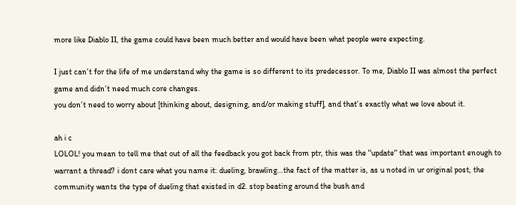more like Diablo II, the game could have been much better and would have been what people were expecting.

I just can’t for the life of me understand why the game is so different to its predecessor. To me, Diablo II was almost the perfect game and didn’t need much core changes.
you don’t need to worry about [thinking about, designing, and/or making stuff], and that’s exactly what we love about it.

ah i c
LOLOL! you mean to tell me that out of all the feedback you got back from ptr, this was the "update" that was important enough to warrant a thread? i dont care what you name it: dueling, brawling...the fact of the matter is, as u noted in ur original post, the community wants the type of dueling that existed in d2. stop beating around the bush and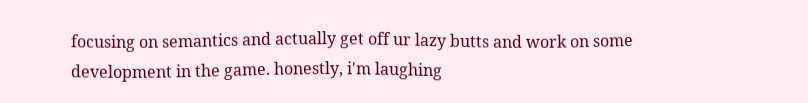focusing on semantics and actually get off ur lazy butts and work on some development in the game. honestly, i'm laughing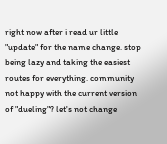right now after i read ur little "update" for the name change. stop being lazy and taking the easiest routes for everything. community not happy with the current version of "dueling"? let's not change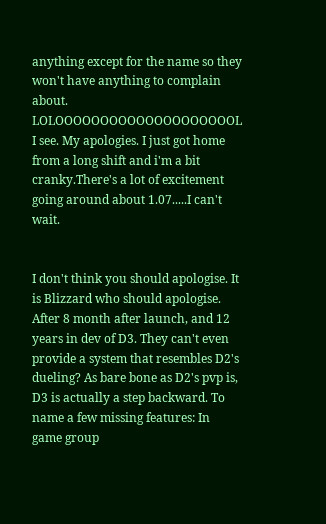anything except for the name so they won't have anything to complain about. LOLOOOOOOOOOOOOOOOOOOOOL
I see. My apologies. I just got home from a long shift and i'm a bit cranky.There's a lot of excitement going around about 1.07.....I can't wait.


I don't think you should apologise. It is Blizzard who should apologise. After 8 month after launch, and 12 years in dev of D3. They can't even provide a system that resembles D2's dueling? As bare bone as D2's pvp is, D3 is actually a step backward. To name a few missing features: In game group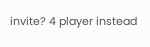invite? 4 player instead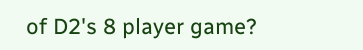of D2's 8 player game?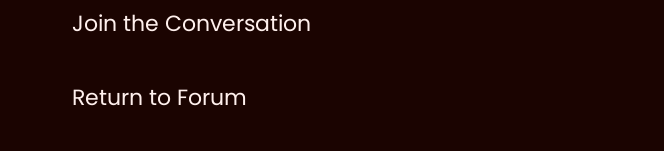Join the Conversation

Return to Forum